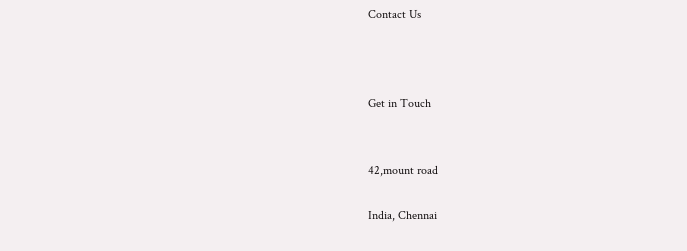Contact Us



Get in Touch


42,mount road

India, Chennai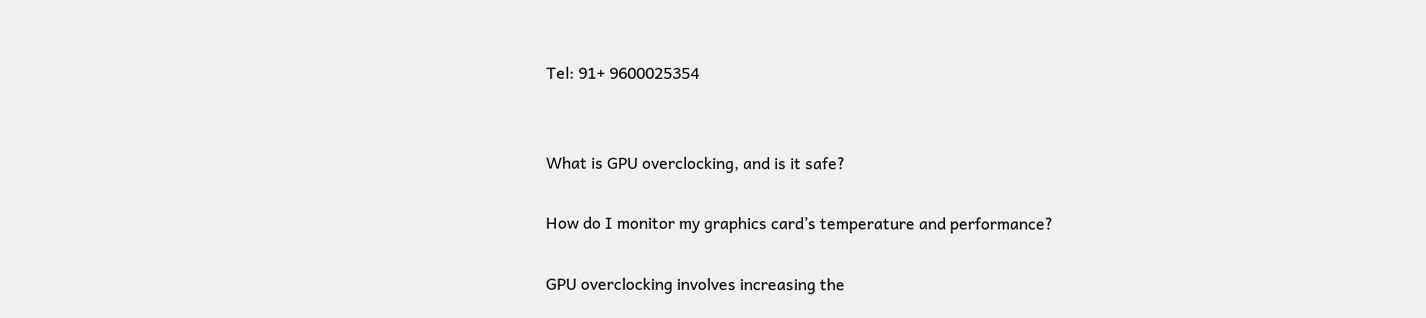Tel: 91+ 9600025354


What is GPU overclocking, and is it safe?

How do I monitor my graphics card’s temperature and performance?

GPU overclocking involves increasing the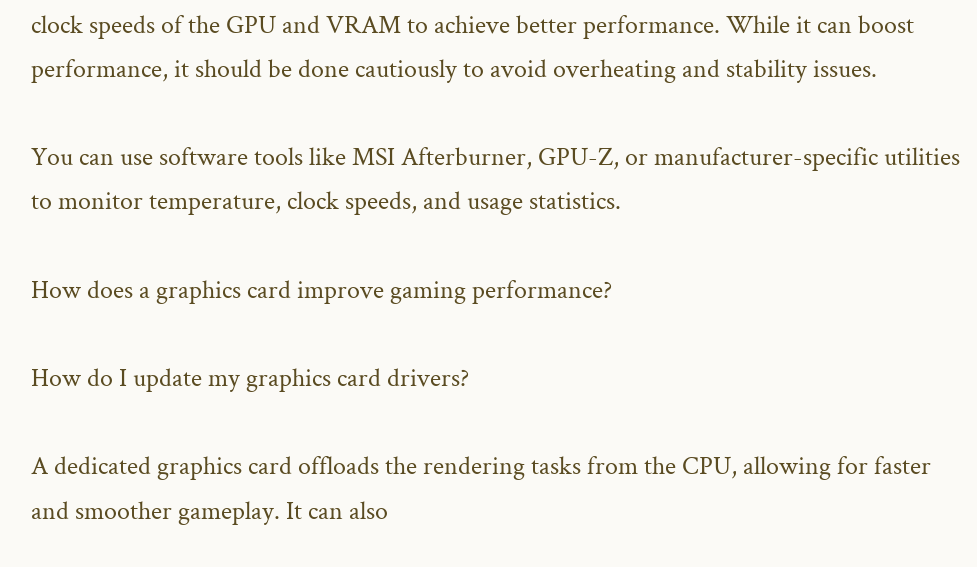clock speeds of the GPU and VRAM to achieve better performance. While it can boost performance, it should be done cautiously to avoid overheating and stability issues.

You can use software tools like MSI Afterburner, GPU-Z, or manufacturer-specific utilities to monitor temperature, clock speeds, and usage statistics.

How does a graphics card improve gaming performance?

How do I update my graphics card drivers?

A dedicated graphics card offloads the rendering tasks from the CPU, allowing for faster and smoother gameplay. It can also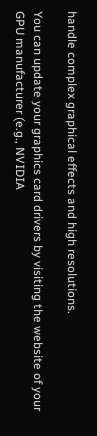handle complex graphical effects and high resolutions.

You can update your graphics card drivers by visiting the website of your GPU manufacturer (e.g., NVIDIA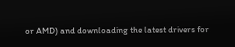or AMD) and downloading the latest drivers for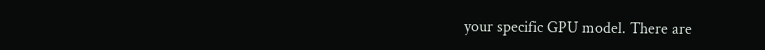your specific GPU model. There are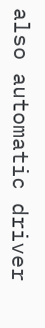also automatic driver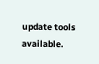update tools available.